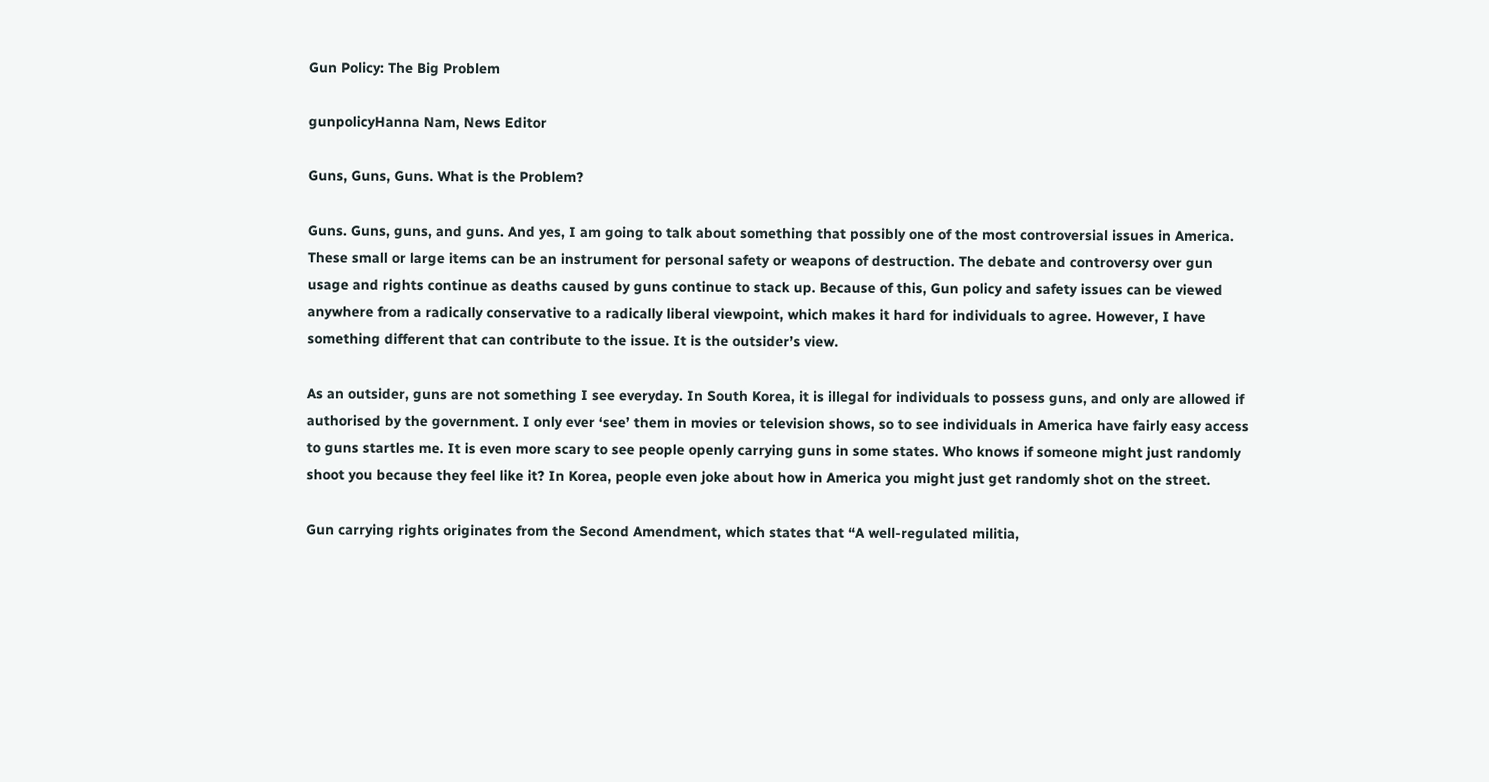Gun Policy: The Big Problem

gunpolicyHanna Nam, News Editor

Guns, Guns, Guns. What is the Problem?

Guns. Guns, guns, and guns. And yes, I am going to talk about something that possibly one of the most controversial issues in America. These small or large items can be an instrument for personal safety or weapons of destruction. The debate and controversy over gun usage and rights continue as deaths caused by guns continue to stack up. Because of this, Gun policy and safety issues can be viewed anywhere from a radically conservative to a radically liberal viewpoint, which makes it hard for individuals to agree. However, I have something different that can contribute to the issue. It is the outsider’s view.

As an outsider, guns are not something I see everyday. In South Korea, it is illegal for individuals to possess guns, and only are allowed if authorised by the government. I only ever ‘see’ them in movies or television shows, so to see individuals in America have fairly easy access to guns startles me. It is even more scary to see people openly carrying guns in some states. Who knows if someone might just randomly shoot you because they feel like it? In Korea, people even joke about how in America you might just get randomly shot on the street.

Gun carrying rights originates from the Second Amendment, which states that “A well-regulated militia,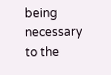being necessary to the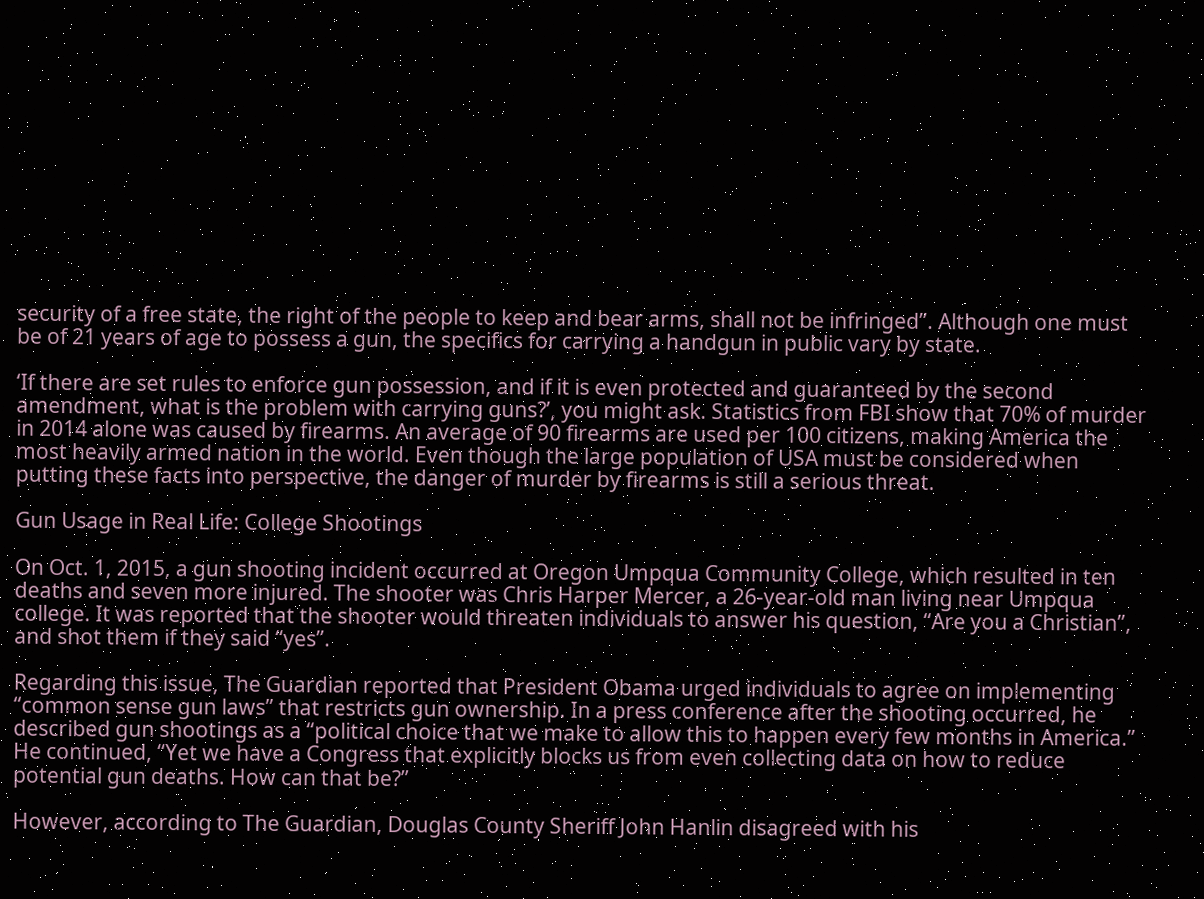security of a free state, the right of the people to keep and bear arms, shall not be infringed”. Although one must be of 21 years of age to possess a gun, the specifics for carrying a handgun in public vary by state.

‘If there are set rules to enforce gun possession, and if it is even protected and guaranteed by the second amendment, what is the problem with carrying guns?’, you might ask. Statistics from FBI show that 70% of murder in 2014 alone was caused by firearms. An average of 90 firearms are used per 100 citizens, making America the most heavily armed nation in the world. Even though the large population of USA must be considered when putting these facts into perspective, the danger of murder by firearms is still a serious threat.

Gun Usage in Real Life: College Shootings

On Oct. 1, 2015, a gun shooting incident occurred at Oregon Umpqua Community College, which resulted in ten deaths and seven more injured. The shooter was Chris Harper Mercer, a 26-year-old man living near Umpqua college. It was reported that the shooter would threaten individuals to answer his question, “Are you a Christian”, and shot them if they said “yes”.

Regarding this issue, The Guardian reported that President Obama urged individuals to agree on implementing “common sense gun laws” that restricts gun ownership. In a press conference after the shooting occurred, he described gun shootings as a “political choice that we make to allow this to happen every few months in America.” He continued, “Yet we have a Congress that explicitly blocks us from even collecting data on how to reduce potential gun deaths. How can that be?”

However, according to The Guardian, Douglas County Sheriff John Hanlin disagreed with his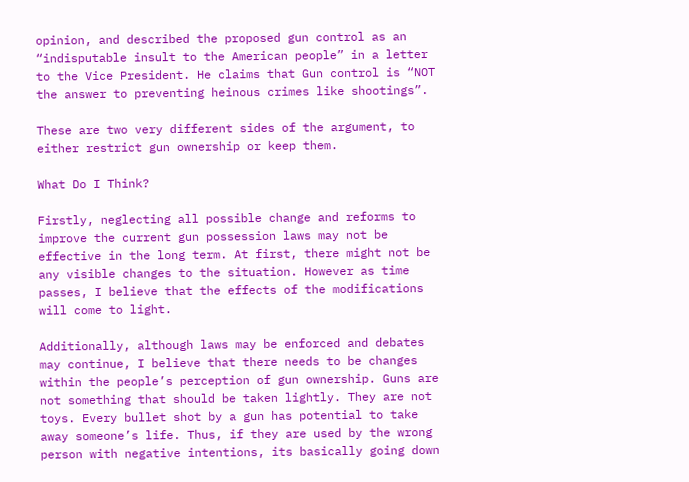opinion, and described the proposed gun control as an “indisputable insult to the American people” in a letter to the Vice President. He claims that Gun control is “NOT the answer to preventing heinous crimes like shootings”.

These are two very different sides of the argument, to either restrict gun ownership or keep them.

What Do I Think?

Firstly, neglecting all possible change and reforms to improve the current gun possession laws may not be effective in the long term. At first, there might not be any visible changes to the situation. However as time passes, I believe that the effects of the modifications will come to light.

Additionally, although laws may be enforced and debates may continue, I believe that there needs to be changes within the people’s perception of gun ownership. Guns are not something that should be taken lightly. They are not toys. Every bullet shot by a gun has potential to take away someone’s life. Thus, if they are used by the wrong person with negative intentions, its basically going down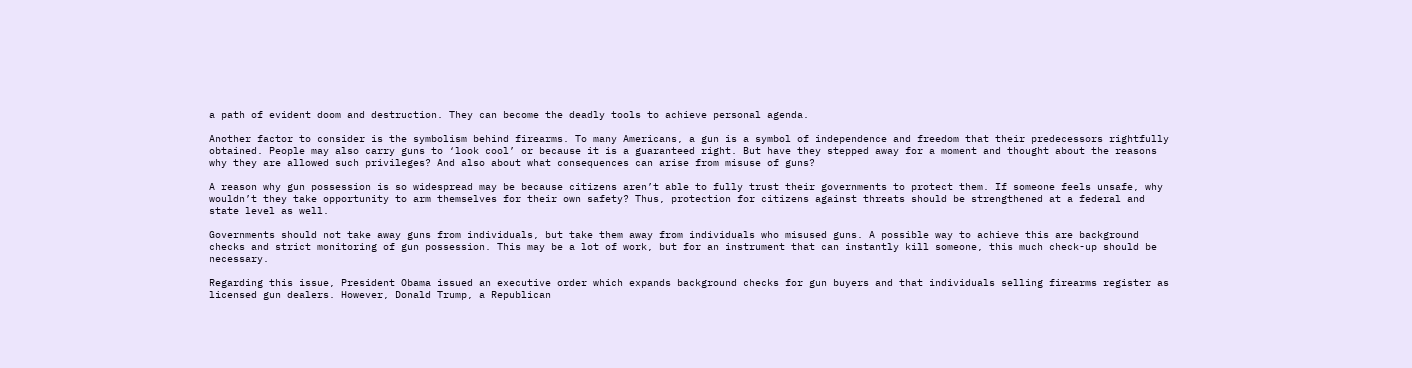a path of evident doom and destruction. They can become the deadly tools to achieve personal agenda.

Another factor to consider is the symbolism behind firearms. To many Americans, a gun is a symbol of independence and freedom that their predecessors rightfully obtained. People may also carry guns to ‘look cool’ or because it is a guaranteed right. But have they stepped away for a moment and thought about the reasons why they are allowed such privileges? And also about what consequences can arise from misuse of guns?

A reason why gun possession is so widespread may be because citizens aren’t able to fully trust their governments to protect them. If someone feels unsafe, why wouldn’t they take opportunity to arm themselves for their own safety? Thus, protection for citizens against threats should be strengthened at a federal and state level as well.

Governments should not take away guns from individuals, but take them away from individuals who misused guns. A possible way to achieve this are background checks and strict monitoring of gun possession. This may be a lot of work, but for an instrument that can instantly kill someone, this much check-up should be necessary.

Regarding this issue, President Obama issued an executive order which expands background checks for gun buyers and that individuals selling firearms register as licensed gun dealers. However, Donald Trump, a Republican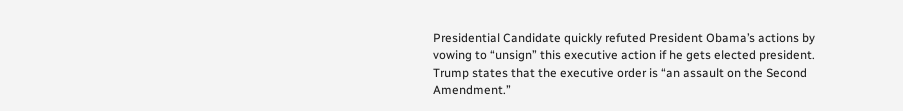Presidential Candidate quickly refuted President Obama’s actions by vowing to “unsign” this executive action if he gets elected president. Trump states that the executive order is “an assault on the Second Amendment.”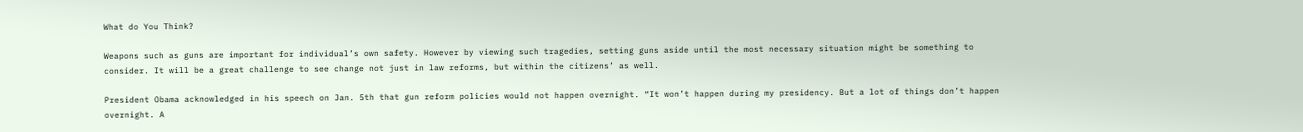What do You Think?

Weapons such as guns are important for individual’s own safety. However by viewing such tragedies, setting guns aside until the most necessary situation might be something to consider. It will be a great challenge to see change not just in law reforms, but within the citizens’ as well.

President Obama acknowledged in his speech on Jan. 5th that gun reform policies would not happen overnight. “It won’t happen during my presidency. But a lot of things don’t happen overnight. A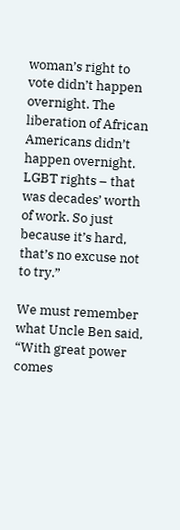woman’s right to vote didn’t happen overnight. The liberation of African Americans didn’t happen overnight. LGBT rights – that was decades’ worth of work. So just because it’s hard, that’s no excuse not to try.”

We must remember what Uncle Ben said, “With great power comes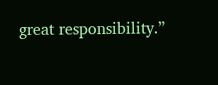great responsibility.”